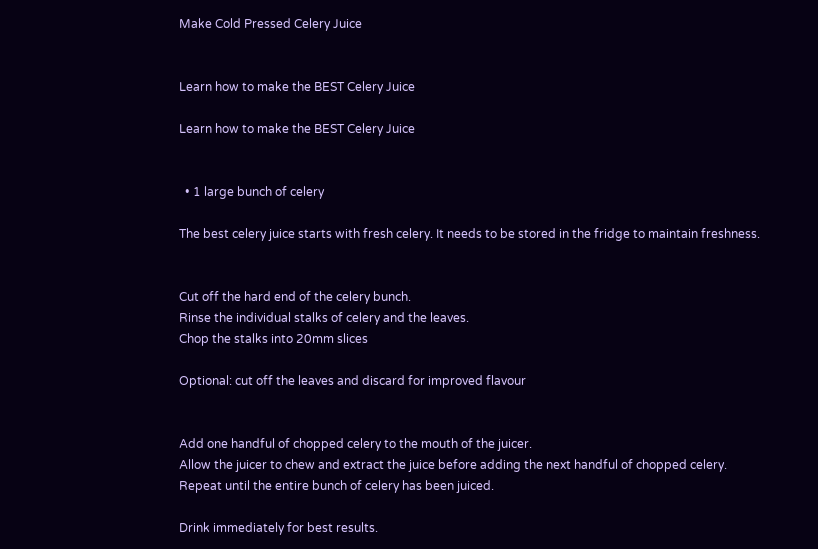Make Cold Pressed Celery Juice


Learn how to make the BEST Celery Juice

Learn how to make the BEST Celery Juice


  • 1 large bunch of celery

The best celery juice starts with fresh celery. It needs to be stored in the fridge to maintain freshness.


Cut off the hard end of the celery bunch.
Rinse the individual stalks of celery and the leaves.
Chop the stalks into 20mm slices

Optional: cut off the leaves and discard for improved flavour


Add one handful of chopped celery to the mouth of the juicer.
Allow the juicer to chew and extract the juice before adding the next handful of chopped celery.
Repeat until the entire bunch of celery has been juiced.

Drink immediately for best results.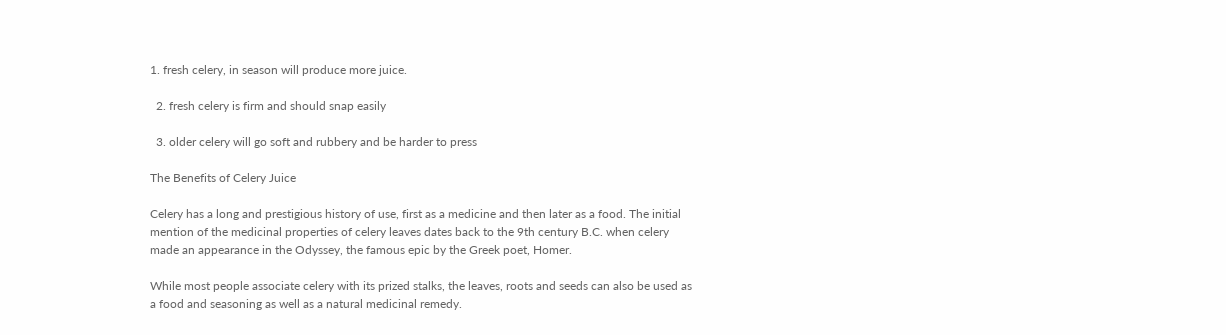1. fresh celery, in season will produce more juice.

  2. fresh celery is firm and should snap easily

  3. older celery will go soft and rubbery and be harder to press

The Benefits of Celery Juice

Celery has a long and prestigious history of use, first as a medicine and then later as a food. The initial mention of the medicinal properties of celery leaves dates back to the 9th century B.C. when celery made an appearance in the Odyssey, the famous epic by the Greek poet, Homer.

While most people associate celery with its prized stalks, the leaves, roots and seeds can also be used as a food and seasoning as well as a natural medicinal remedy.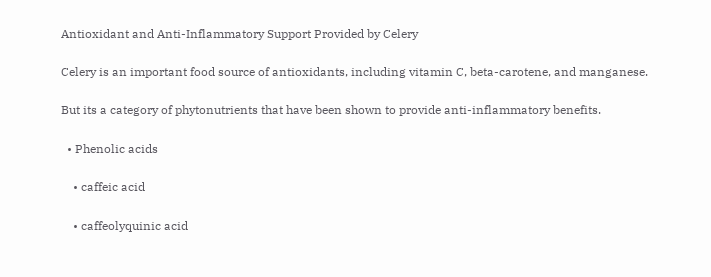Antioxidant and Anti-Inflammatory Support Provided by Celery

Celery is an important food source of antioxidants, including vitamin C, beta-carotene, and manganese.

But its a category of phytonutrients that have been shown to provide anti-inflammatory benefits.

  • Phenolic acids

    • caffeic acid

    • caffeolyquinic acid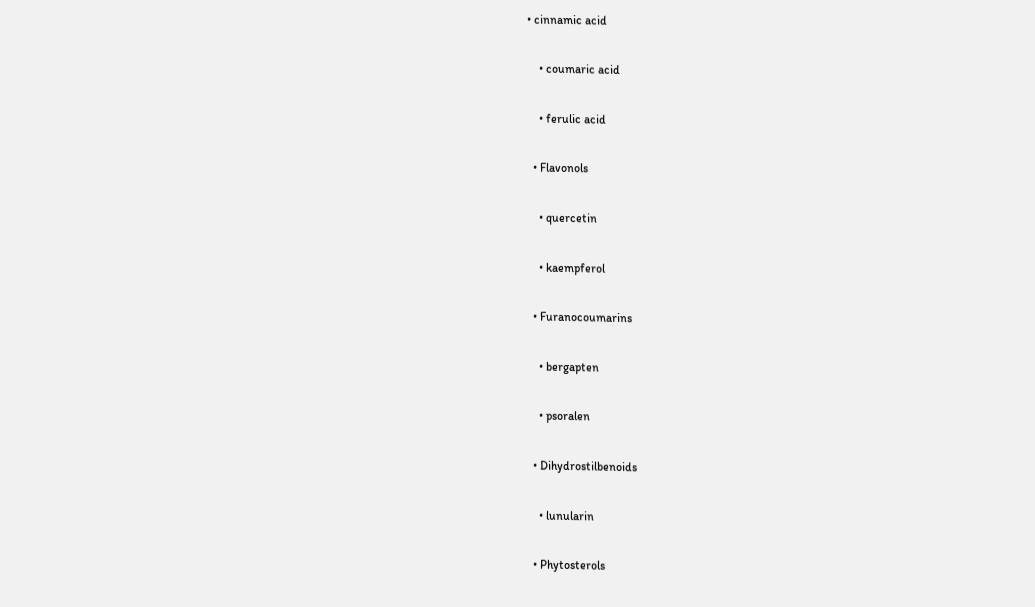• cinnamic acid

    • coumaric acid

    • ferulic acid

  • Flavonols

    • quercetin

    • kaempferol

  • Furanocoumarins

    • bergapten

    • psoralen

  • Dihydrostilbenoids

    • lunularin

  • Phytosterols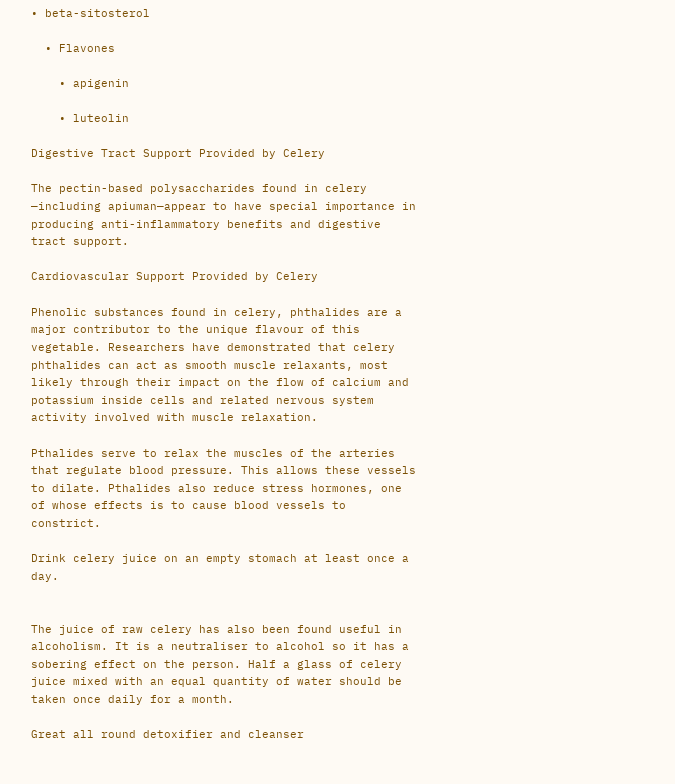• beta-sitosterol

  • Flavones

    • apigenin

    • luteolin

Digestive Tract Support Provided by Celery

The pectin-based polysaccharides found in celery —including apiuman—appear to have special importance in producing anti-inflammatory benefits and digestive tract support.

Cardiovascular Support Provided by Celery

Phenolic substances found in celery, phthalides are a major contributor to the unique flavour of this vegetable. Researchers have demonstrated that celery phthalides can act as smooth muscle relaxants, most likely through their impact on the flow of calcium and potassium inside cells and related nervous system activity involved with muscle relaxation.

Pthalides serve to relax the muscles of the arteries that regulate blood pressure. This allows these vessels to dilate. Pthalides also reduce stress hormones, one of whose effects is to cause blood vessels to constrict.

Drink celery juice on an empty stomach at least once a day.


The juice of raw celery has also been found useful in alcoholism. It is a neutraliser to alcohol so it has a sobering effect on the person. Half a glass of celery juice mixed with an equal quantity of water should be taken once daily for a month.

Great all round detoxifier and cleanser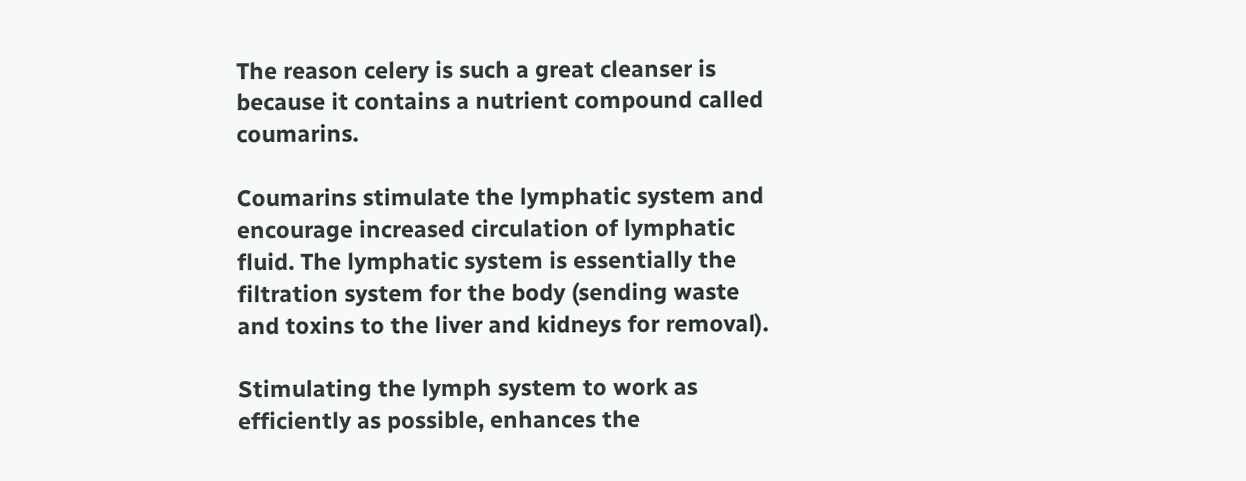The reason celery is such a great cleanser is because it contains a nutrient compound called coumarins.

Coumarins stimulate the lymphatic system and encourage increased circulation of lymphatic fluid. The lymphatic system is essentially the filtration system for the body (sending waste and toxins to the liver and kidneys for removal).

Stimulating the lymph system to work as efficiently as possible, enhances the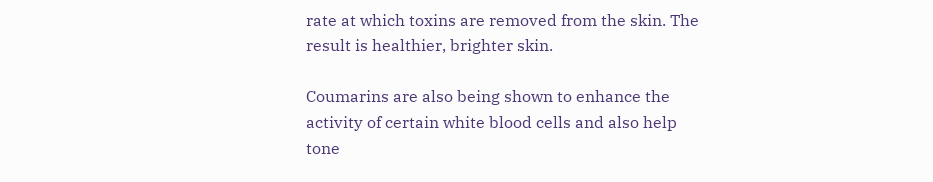rate at which toxins are removed from the skin. The result is healthier, brighter skin.

Coumarins are also being shown to enhance the activity of certain white blood cells and also help tone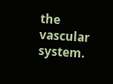the vascular system.